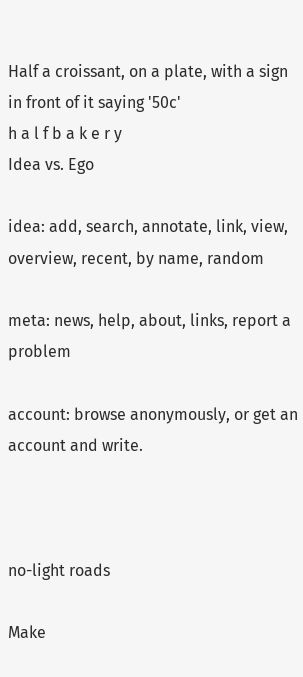Half a croissant, on a plate, with a sign in front of it saying '50c'
h a l f b a k e r y
Idea vs. Ego

idea: add, search, annotate, link, view, overview, recent, by name, random

meta: news, help, about, links, report a problem

account: browse anonymously, or get an account and write.



no-light roads

Make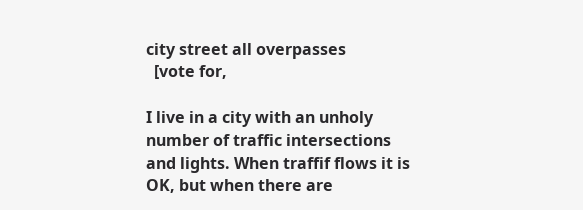city street all overpasses
  [vote for,

I live in a city with an unholy number of traffic intersections and lights. When traffif flows it is OK, but when there are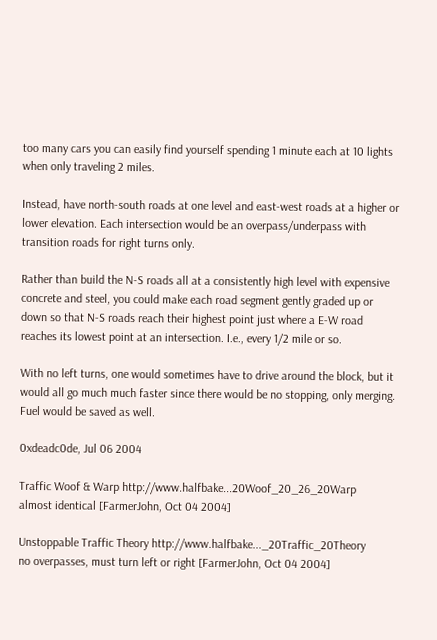too many cars you can easily find yourself spending 1 minute each at 10 lights when only traveling 2 miles.

Instead, have north-south roads at one level and east-west roads at a higher or lower elevation. Each intersection would be an overpass/underpass with transition roads for right turns only.

Rather than build the N-S roads all at a consistently high level with expensive concrete and steel, you could make each road segment gently graded up or down so that N-S roads reach their highest point just where a E-W road reaches its lowest point at an intersection. I.e., every 1/2 mile or so.

With no left turns, one would sometimes have to drive around the block, but it would all go much much faster since there would be no stopping, only merging. Fuel would be saved as well.

0xdeadc0de, Jul 06 2004

Traffic Woof & Warp http://www.halfbake...20Woof_20_26_20Warp
almost identical [FarmerJohn, Oct 04 2004]

Unstoppable Traffic Theory http://www.halfbake..._20Traffic_20Theory
no overpasses, must turn left or right [FarmerJohn, Oct 04 2004]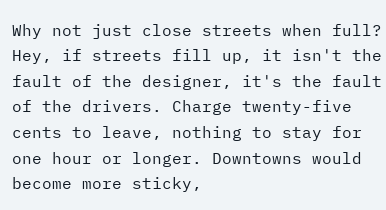Why not just close streets when full? Hey, if streets fill up, it isn't the fault of the designer, it's the fault of the drivers. Charge twenty-five cents to leave, nothing to stay for one hour or longer. Downtowns would become more sticky,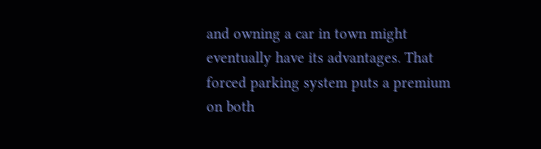and owning a car in town might eventually have its advantages. That forced parking system puts a premium on both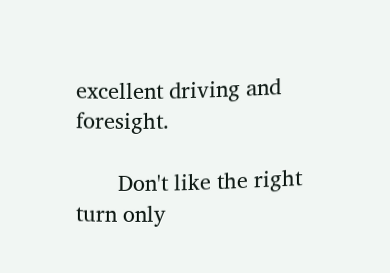excellent driving and foresight.

       Don't like the right turn only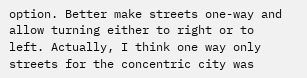option. Better make streets one-way and allow turning either to right or to left. Actually, I think one way only streets for the concentric city was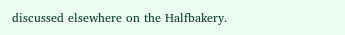discussed elsewhere on the Halfbakery.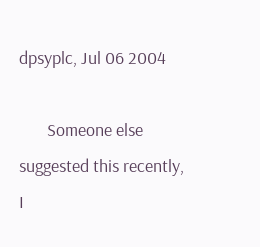dpsyplc, Jul 06 2004

       Someone else suggested this recently, I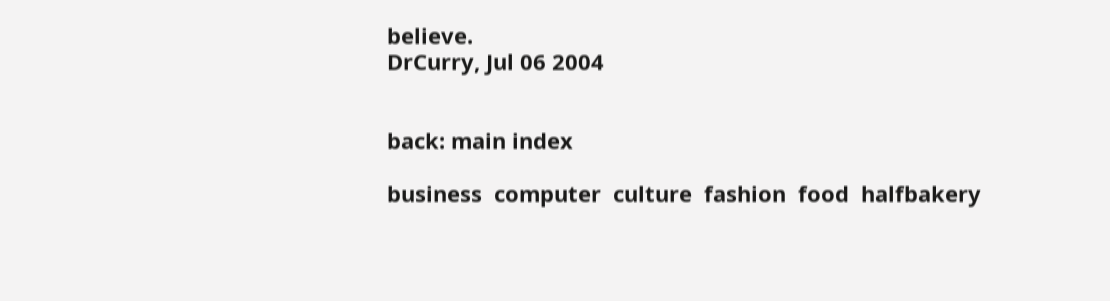believe.
DrCurry, Jul 06 2004


back: main index

business  computer  culture  fashion  food  halfbakery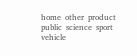home  other  product  public  science  sport  vehicle